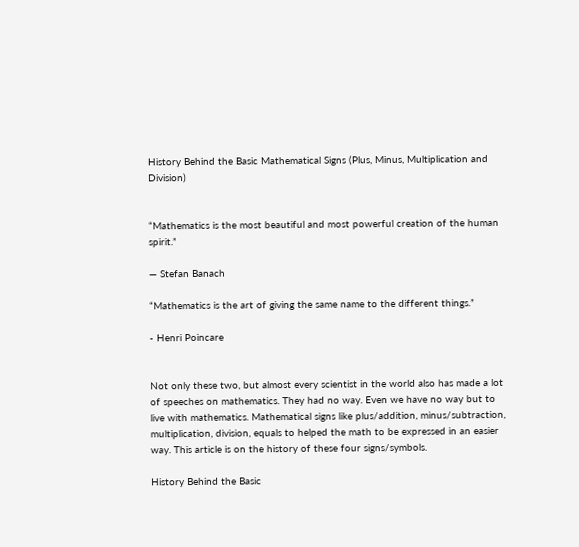History Behind the Basic Mathematical Signs (Plus, Minus, Multiplication and Division)


“Mathematics is the most beautiful and most powerful creation of the human spirit.”

— Stefan Banach

“Mathematics is the art of giving the same name to the different things.”

- Henri Poincare


Not only these two, but almost every scientist in the world also has made a lot of speeches on mathematics. They had no way. Even we have no way but to live with mathematics. Mathematical signs like plus/addition, minus/subtraction, multiplication, division, equals to helped the math to be expressed in an easier way. This article is on the history of these four signs/symbols.

History Behind the Basic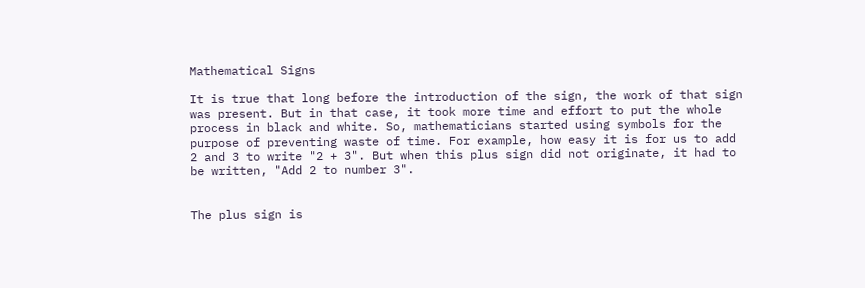Mathematical Signs

It is true that long before the introduction of the sign, the work of that sign was present. But in that case, it took more time and effort to put the whole process in black and white. So, mathematicians started using symbols for the purpose of preventing waste of time. For example, how easy it is for us to add 2 and 3 to write "2 + 3". But when this plus sign did not originate, it had to be written, "Add 2 to number 3".


The plus sign is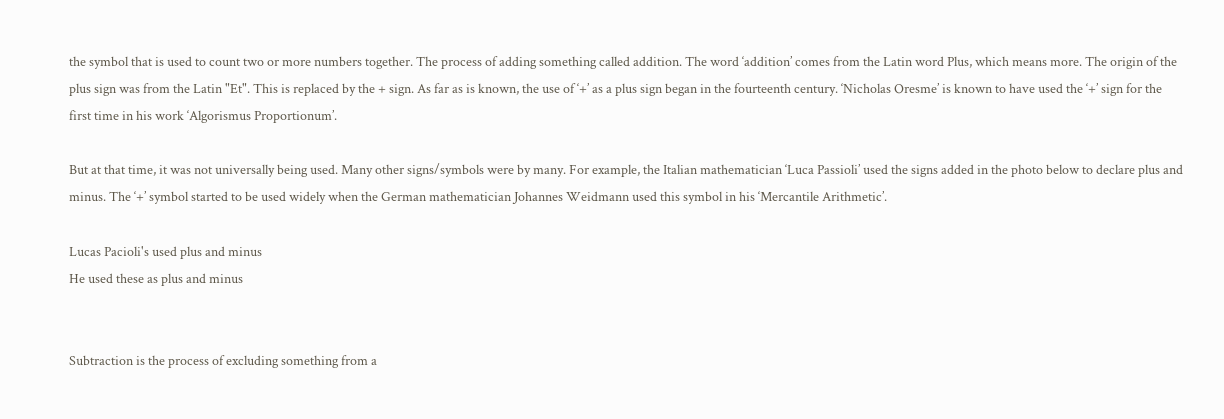the symbol that is used to count two or more numbers together. The process of adding something called addition. The word ‘addition’ comes from the Latin word Plus, which means more. The origin of the plus sign was from the Latin "Et". This is replaced by the + sign. As far as is known, the use of ‘+’ as a plus sign began in the fourteenth century. ‘Nicholas Oresme’ is known to have used the ‘+’ sign for the first time in his work ‘Algorismus Proportionum’.

But at that time, it was not universally being used. Many other signs/symbols were by many. For example, the Italian mathematician ‘Luca Passioli’ used the signs added in the photo below to declare plus and minus. The ‘+’ symbol started to be used widely when the German mathematician Johannes Weidmann used this symbol in his ‘Mercantile Arithmetic’.

Lucas Pacioli's used plus and minus
He used these as plus and minus


Subtraction is the process of excluding something from a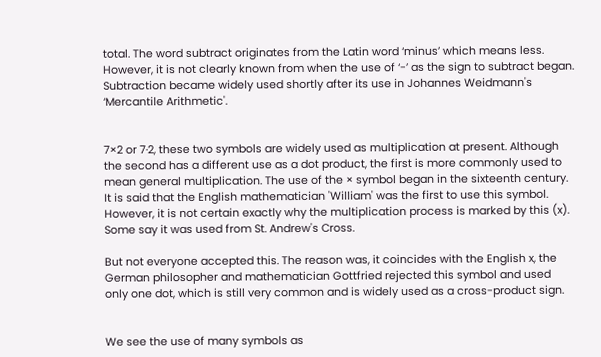total. The word subtract originates from the Latin word ‘minus’ which means less. However, it is not clearly known from when the use of ‘-’ as the sign to subtract began. Subtraction became widely used shortly after its use in Johannes Weidmann's ‘Mercantile Arithmetic'.


7×2 or 7∙2, these two symbols are widely used as multiplication at present. Although the second has a different use as a dot product, the first is more commonly used to mean general multiplication. The use of the × symbol began in the sixteenth century. It is said that the English mathematician 'William' was the first to use this symbol. However, it is not certain exactly why the multiplication process is marked by this (x). Some say it was used from St. Andrew's Cross.

But not everyone accepted this. The reason was, it coincides with the English x, the German philosopher and mathematician Gottfried rejected this symbol and used only one dot, which is still very common and is widely used as a cross-product sign.


We see the use of many symbols as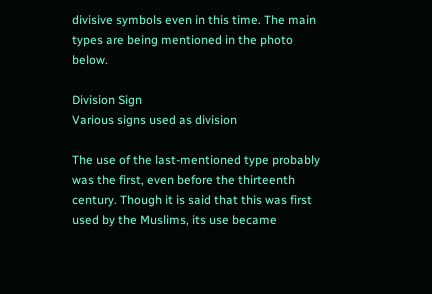divisive symbols even in this time. The main types are being mentioned in the photo below.

Division Sign
Various signs used as division

The use of the last-mentioned type probably was the first, even before the thirteenth century. Though it is said that this was first used by the Muslims, its use became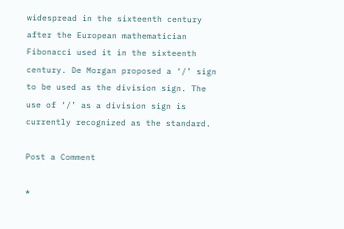widespread in the sixteenth century after the European mathematician Fibonacci used it in the sixteenth century. De Morgan proposed a ‘/’ sign to be used as the division sign. The use of ‘/’ as a division sign is currently recognized as the standard.

Post a Comment

*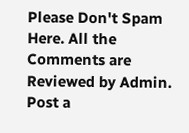Please Don't Spam Here. All the Comments are Reviewed by Admin.
Post a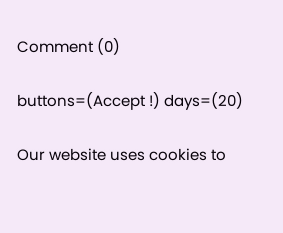Comment (0)

buttons=(Accept !) days=(20)

Our website uses cookies to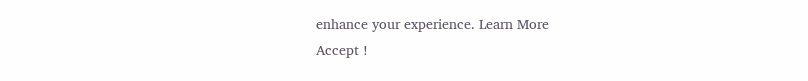enhance your experience. Learn More
Accept !